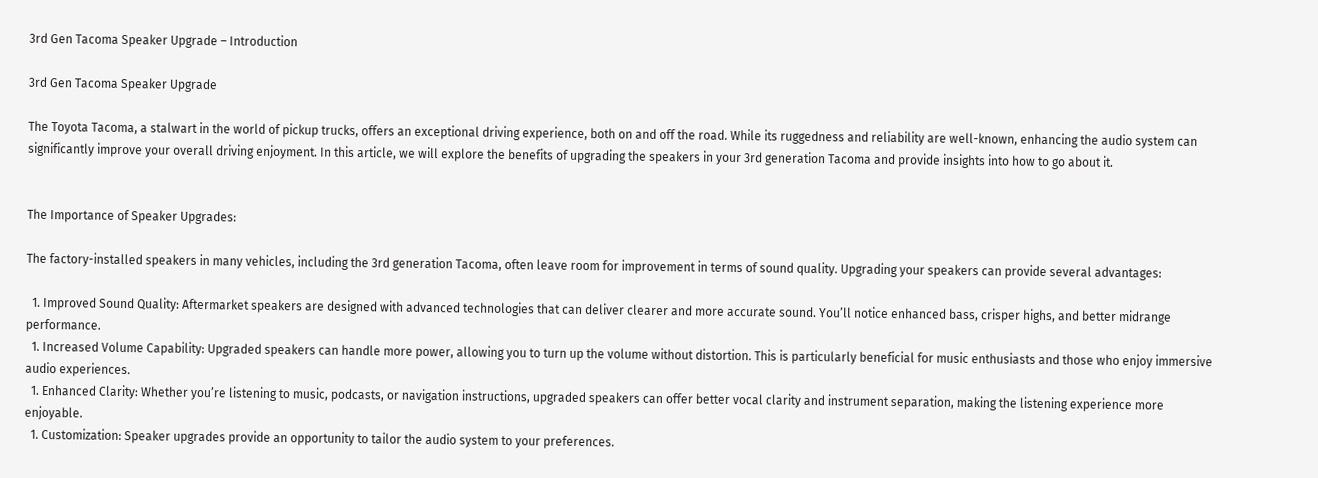3rd Gen Tacoma Speaker Upgrade – Introduction

3rd Gen Tacoma Speaker Upgrade

The Toyota Tacoma, a stalwart in the world of pickup trucks, offers an exceptional driving experience, both on and off the road. While its ruggedness and reliability are well-known, enhancing the audio system can significantly improve your overall driving enjoyment. In this article, we will explore the benefits of upgrading the speakers in your 3rd generation Tacoma and provide insights into how to go about it.


The Importance of Speaker Upgrades:

The factory-installed speakers in many vehicles, including the 3rd generation Tacoma, often leave room for improvement in terms of sound quality. Upgrading your speakers can provide several advantages:

  1. Improved Sound Quality: Aftermarket speakers are designed with advanced technologies that can deliver clearer and more accurate sound. You’ll notice enhanced bass, crisper highs, and better midrange performance.
  1. Increased Volume Capability: Upgraded speakers can handle more power, allowing you to turn up the volume without distortion. This is particularly beneficial for music enthusiasts and those who enjoy immersive audio experiences.
  1. Enhanced Clarity: Whether you’re listening to music, podcasts, or navigation instructions, upgraded speakers can offer better vocal clarity and instrument separation, making the listening experience more enjoyable.
  1. Customization: Speaker upgrades provide an opportunity to tailor the audio system to your preferences.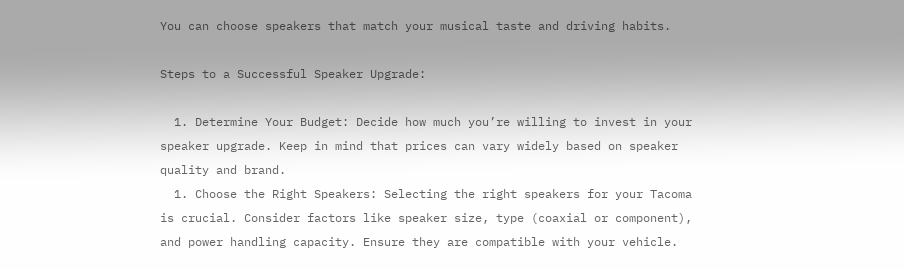You can choose speakers that match your musical taste and driving habits.

Steps to a Successful Speaker Upgrade:

  1. Determine Your Budget: Decide how much you’re willing to invest in your speaker upgrade. Keep in mind that prices can vary widely based on speaker quality and brand.
  1. Choose the Right Speakers: Selecting the right speakers for your Tacoma is crucial. Consider factors like speaker size, type (coaxial or component), and power handling capacity. Ensure they are compatible with your vehicle.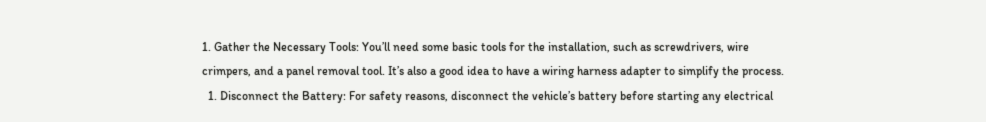1. Gather the Necessary Tools: You’ll need some basic tools for the installation, such as screwdrivers, wire crimpers, and a panel removal tool. It’s also a good idea to have a wiring harness adapter to simplify the process.
  1. Disconnect the Battery: For safety reasons, disconnect the vehicle’s battery before starting any electrical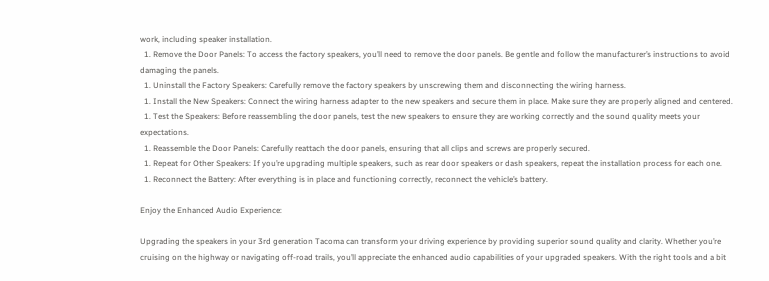work, including speaker installation.
  1. Remove the Door Panels: To access the factory speakers, you’ll need to remove the door panels. Be gentle and follow the manufacturer’s instructions to avoid damaging the panels.
  1. Uninstall the Factory Speakers: Carefully remove the factory speakers by unscrewing them and disconnecting the wiring harness.
  1. Install the New Speakers: Connect the wiring harness adapter to the new speakers and secure them in place. Make sure they are properly aligned and centered.
  1. Test the Speakers: Before reassembling the door panels, test the new speakers to ensure they are working correctly and the sound quality meets your expectations.
  1. Reassemble the Door Panels: Carefully reattach the door panels, ensuring that all clips and screws are properly secured.
  1. Repeat for Other Speakers: If you’re upgrading multiple speakers, such as rear door speakers or dash speakers, repeat the installation process for each one.
  1. Reconnect the Battery: After everything is in place and functioning correctly, reconnect the vehicle’s battery.

Enjoy the Enhanced Audio Experience:

Upgrading the speakers in your 3rd generation Tacoma can transform your driving experience by providing superior sound quality and clarity. Whether you’re cruising on the highway or navigating off-road trails, you’ll appreciate the enhanced audio capabilities of your upgraded speakers. With the right tools and a bit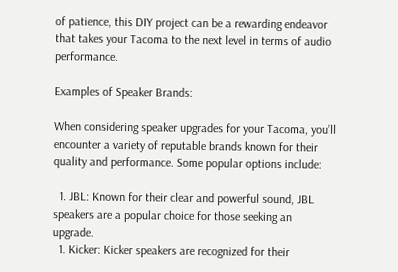of patience, this DIY project can be a rewarding endeavor that takes your Tacoma to the next level in terms of audio performance.

Examples of Speaker Brands:

When considering speaker upgrades for your Tacoma, you’ll encounter a variety of reputable brands known for their quality and performance. Some popular options include:

  1. JBL: Known for their clear and powerful sound, JBL speakers are a popular choice for those seeking an upgrade.
  1. Kicker: Kicker speakers are recognized for their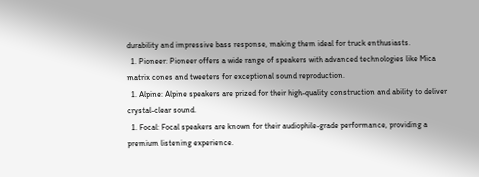durability and impressive bass response, making them ideal for truck enthusiasts.
  1. Pioneer: Pioneer offers a wide range of speakers with advanced technologies like Mica matrix cones and tweeters for exceptional sound reproduction.
  1. Alpine: Alpine speakers are prized for their high-quality construction and ability to deliver crystal-clear sound.
  1. Focal: Focal speakers are known for their audiophile-grade performance, providing a premium listening experience.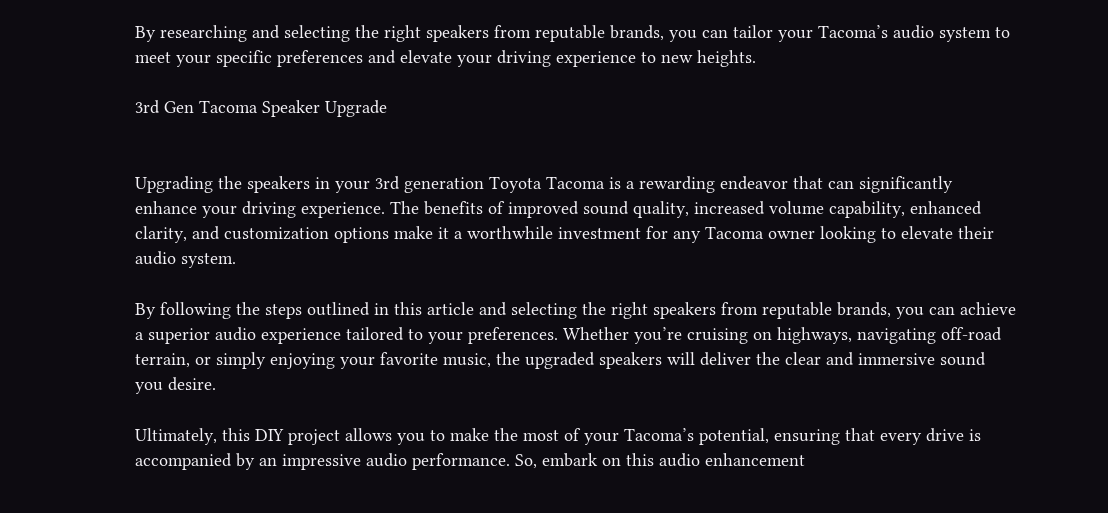By researching and selecting the right speakers from reputable brands, you can tailor your Tacoma’s audio system to meet your specific preferences and elevate your driving experience to new heights.

3rd Gen Tacoma Speaker Upgrade


Upgrading the speakers in your 3rd generation Toyota Tacoma is a rewarding endeavor that can significantly enhance your driving experience. The benefits of improved sound quality, increased volume capability, enhanced clarity, and customization options make it a worthwhile investment for any Tacoma owner looking to elevate their audio system.

By following the steps outlined in this article and selecting the right speakers from reputable brands, you can achieve a superior audio experience tailored to your preferences. Whether you’re cruising on highways, navigating off-road terrain, or simply enjoying your favorite music, the upgraded speakers will deliver the clear and immersive sound you desire.

Ultimately, this DIY project allows you to make the most of your Tacoma’s potential, ensuring that every drive is accompanied by an impressive audio performance. So, embark on this audio enhancement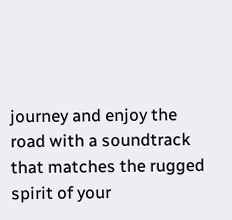journey and enjoy the road with a soundtrack that matches the rugged spirit of your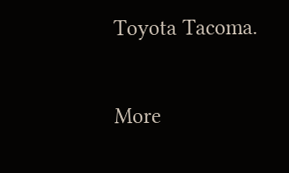Toyota Tacoma.

More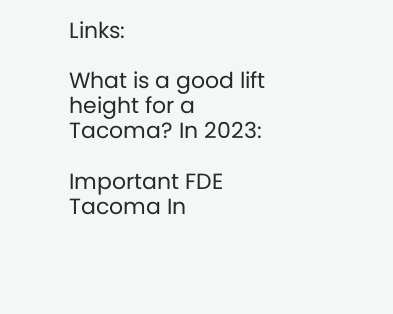Links:

What is a good lift height for a Tacoma? In 2023:

Important FDE Tacoma In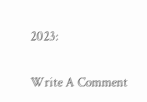2023:


Write A Comment